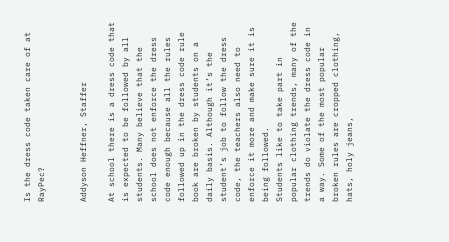Is the dress code taken care of at RayPec?


Addyson Heffner, Staffer

At school there is a dress code that is expected to be followed by all students. Many believe that the school does not enforce the dress code enough because all the rules followed up in the dress code rule book are broken by students on a daily basis. Although it’s the student’s job to follow the dress code, the teachers also need to enforce it more and make sure it is being followed.
Students like to take part in popular clothing trends, many of the trends do violate the dress code in a way. Some of the most popular broken rules are cropped clothing, hats, holy jeans,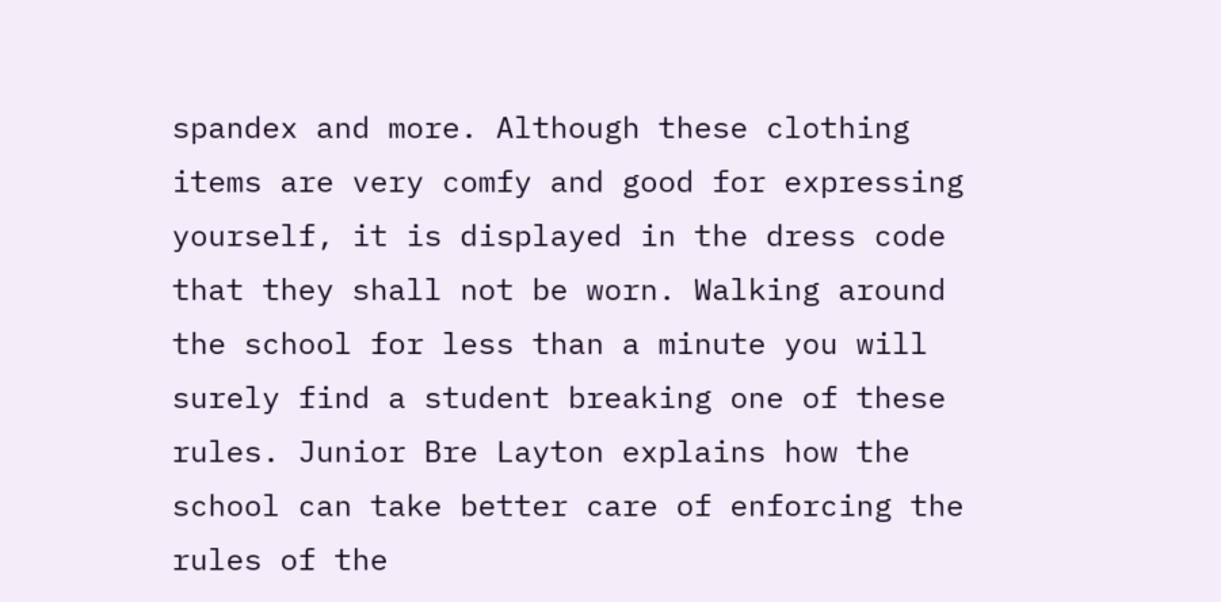spandex and more. Although these clothing items are very comfy and good for expressing yourself, it is displayed in the dress code that they shall not be worn. Walking around the school for less than a minute you will surely find a student breaking one of these rules. Junior Bre Layton explains how the school can take better care of enforcing the rules of the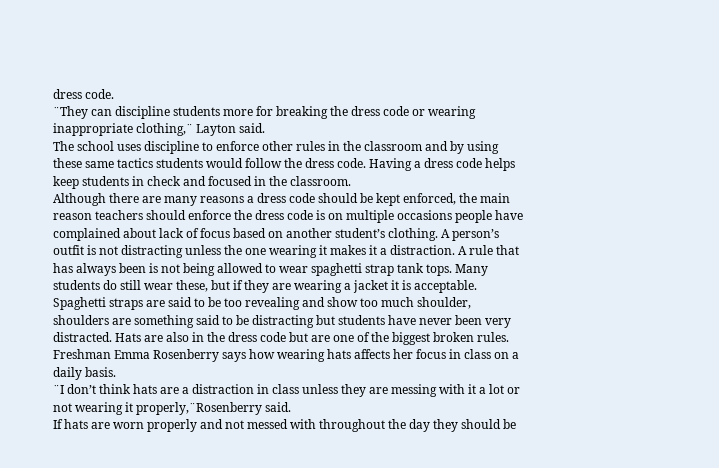dress code.
¨They can discipline students more for breaking the dress code or wearing inappropriate clothing,¨ Layton said.
The school uses discipline to enforce other rules in the classroom and by using these same tactics students would follow the dress code. Having a dress code helps keep students in check and focused in the classroom.
Although there are many reasons a dress code should be kept enforced, the main reason teachers should enforce the dress code is on multiple occasions people have complained about lack of focus based on another student’s clothing. A person’s outfit is not distracting unless the one wearing it makes it a distraction. A rule that has always been is not being allowed to wear spaghetti strap tank tops. Many students do still wear these, but if they are wearing a jacket it is acceptable. Spaghetti straps are said to be too revealing and show too much shoulder, shoulders are something said to be distracting but students have never been very distracted. Hats are also in the dress code but are one of the biggest broken rules. Freshman Emma Rosenberry says how wearing hats affects her focus in class on a daily basis.
¨I don’t think hats are a distraction in class unless they are messing with it a lot or not wearing it properly,¨Rosenberry said.
If hats are worn properly and not messed with throughout the day they should be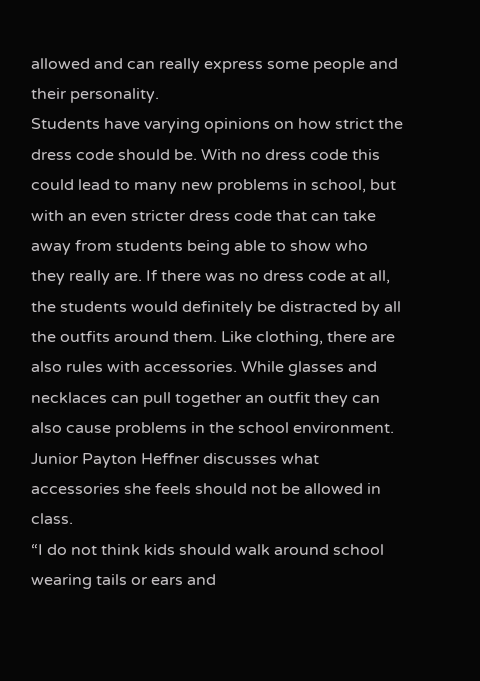allowed and can really express some people and their personality.
Students have varying opinions on how strict the dress code should be. With no dress code this could lead to many new problems in school, but with an even stricter dress code that can take away from students being able to show who they really are. If there was no dress code at all, the students would definitely be distracted by all the outfits around them. Like clothing, there are also rules with accessories. While glasses and necklaces can pull together an outfit they can also cause problems in the school environment. Junior Payton Heffner discusses what accessories she feels should not be allowed in class.
“I do not think kids should walk around school wearing tails or ears and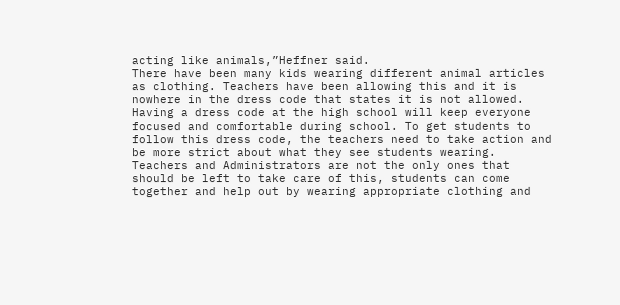acting like animals,”Heffner said.
There have been many kids wearing different animal articles as clothing. Teachers have been allowing this and it is nowhere in the dress code that states it is not allowed.
Having a dress code at the high school will keep everyone focused and comfortable during school. To get students to follow this dress code, the teachers need to take action and be more strict about what they see students wearing. Teachers and Administrators are not the only ones that should be left to take care of this, students can come together and help out by wearing appropriate clothing and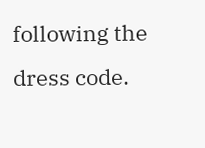following the dress code.